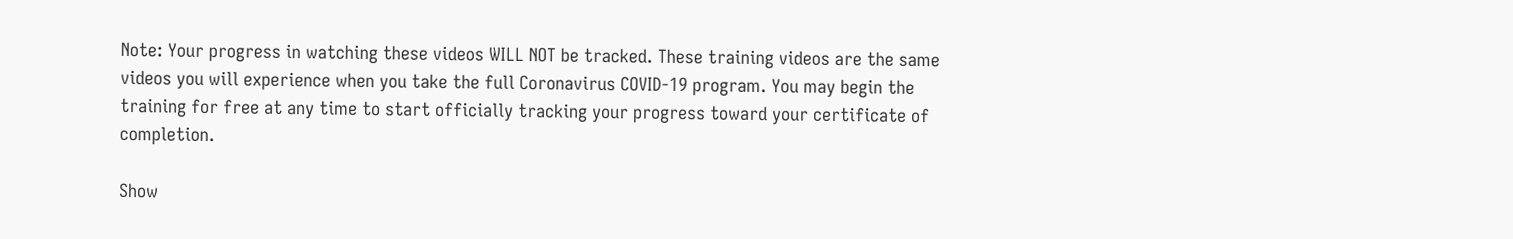Note: Your progress in watching these videos WILL NOT be tracked. These training videos are the same videos you will experience when you take the full Coronavirus COVID-19 program. You may begin the training for free at any time to start officially tracking your progress toward your certificate of completion.

Show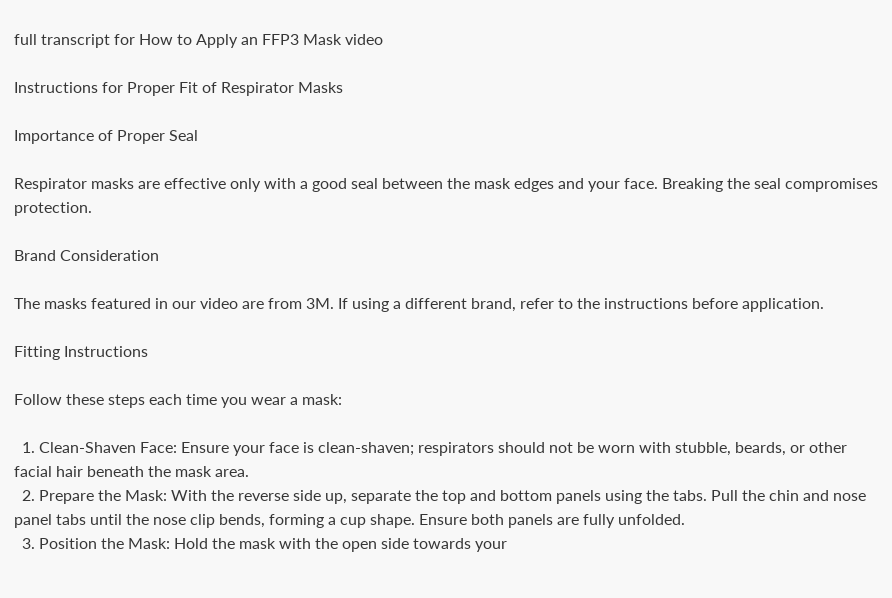full transcript for How to Apply an FFP3 Mask video

Instructions for Proper Fit of Respirator Masks

Importance of Proper Seal

Respirator masks are effective only with a good seal between the mask edges and your face. Breaking the seal compromises protection.

Brand Consideration

The masks featured in our video are from 3M. If using a different brand, refer to the instructions before application.

Fitting Instructions

Follow these steps each time you wear a mask:

  1. Clean-Shaven Face: Ensure your face is clean-shaven; respirators should not be worn with stubble, beards, or other facial hair beneath the mask area.
  2. Prepare the Mask: With the reverse side up, separate the top and bottom panels using the tabs. Pull the chin and nose panel tabs until the nose clip bends, forming a cup shape. Ensure both panels are fully unfolded.
  3. Position the Mask: Hold the mask with the open side towards your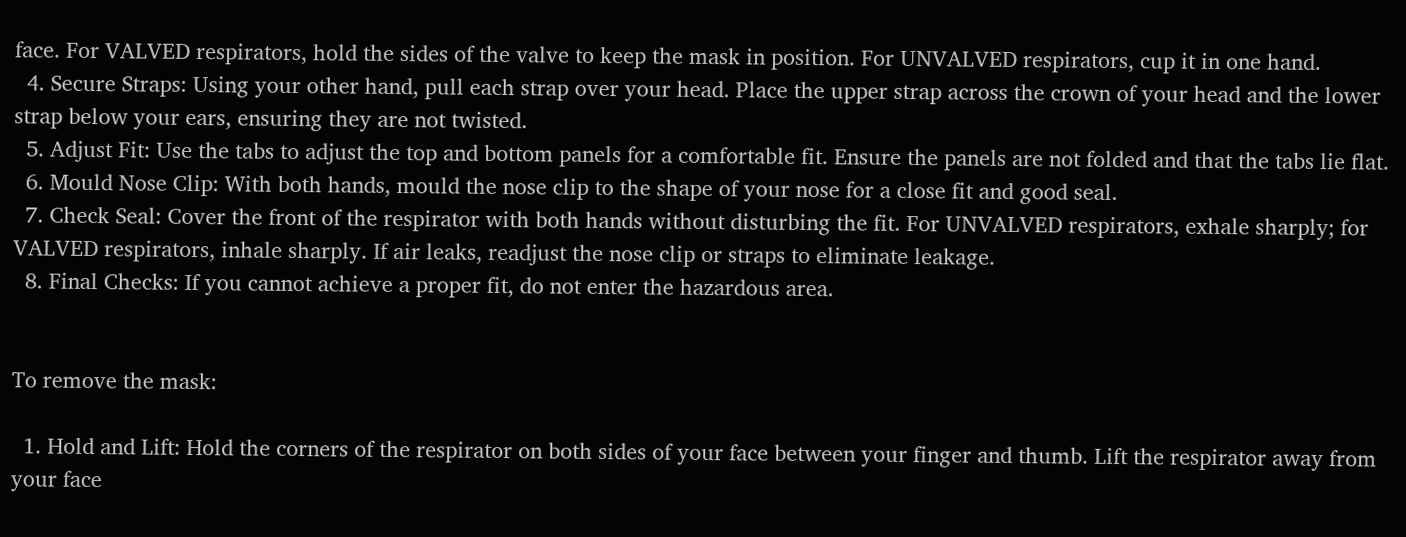face. For VALVED respirators, hold the sides of the valve to keep the mask in position. For UNVALVED respirators, cup it in one hand.
  4. Secure Straps: Using your other hand, pull each strap over your head. Place the upper strap across the crown of your head and the lower strap below your ears, ensuring they are not twisted.
  5. Adjust Fit: Use the tabs to adjust the top and bottom panels for a comfortable fit. Ensure the panels are not folded and that the tabs lie flat.
  6. Mould Nose Clip: With both hands, mould the nose clip to the shape of your nose for a close fit and good seal.
  7. Check Seal: Cover the front of the respirator with both hands without disturbing the fit. For UNVALVED respirators, exhale sharply; for VALVED respirators, inhale sharply. If air leaks, readjust the nose clip or straps to eliminate leakage.
  8. Final Checks: If you cannot achieve a proper fit, do not enter the hazardous area.


To remove the mask:

  1. Hold and Lift: Hold the corners of the respirator on both sides of your face between your finger and thumb. Lift the respirator away from your face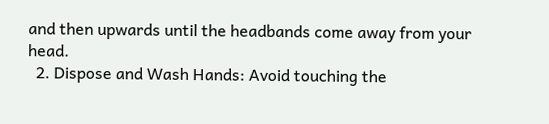and then upwards until the headbands come away from your head.
  2. Dispose and Wash Hands: Avoid touching the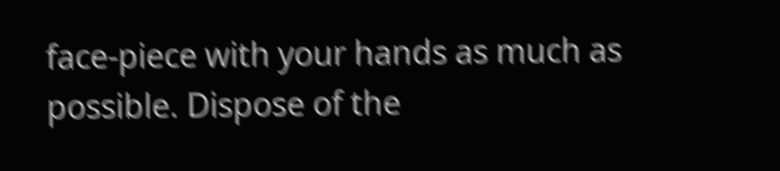face-piece with your hands as much as possible. Dispose of the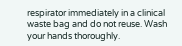respirator immediately in a clinical waste bag and do not reuse. Wash your hands thoroughly.